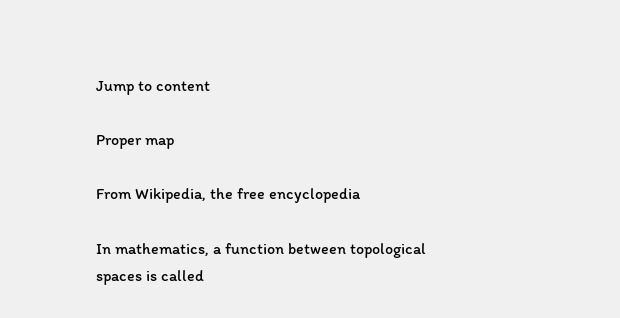Jump to content

Proper map

From Wikipedia, the free encyclopedia

In mathematics, a function between topological spaces is called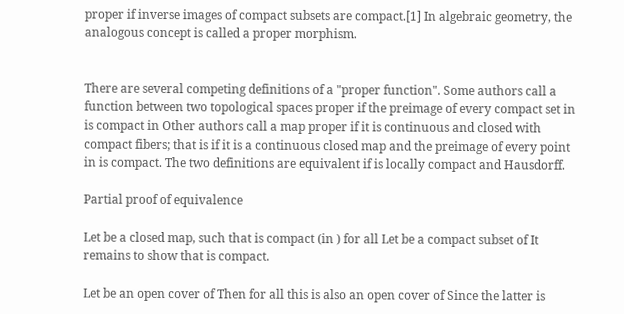proper if inverse images of compact subsets are compact.[1] In algebraic geometry, the analogous concept is called a proper morphism.


There are several competing definitions of a "proper function". Some authors call a function between two topological spaces proper if the preimage of every compact set in is compact in Other authors call a map proper if it is continuous and closed with compact fibers; that is if it is a continuous closed map and the preimage of every point in is compact. The two definitions are equivalent if is locally compact and Hausdorff.

Partial proof of equivalence

Let be a closed map, such that is compact (in ) for all Let be a compact subset of It remains to show that is compact.

Let be an open cover of Then for all this is also an open cover of Since the latter is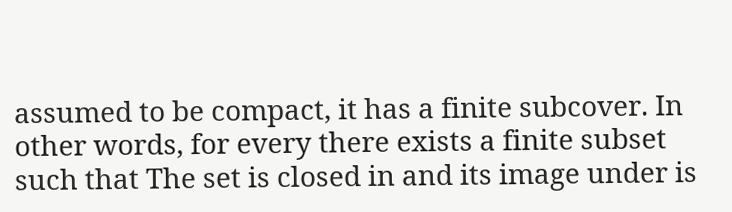assumed to be compact, it has a finite subcover. In other words, for every there exists a finite subset such that The set is closed in and its image under is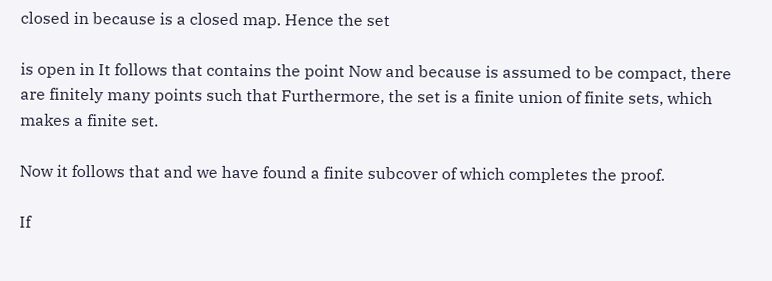closed in because is a closed map. Hence the set

is open in It follows that contains the point Now and because is assumed to be compact, there are finitely many points such that Furthermore, the set is a finite union of finite sets, which makes a finite set.

Now it follows that and we have found a finite subcover of which completes the proof.

If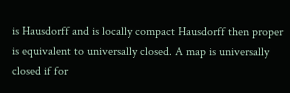is Hausdorff and is locally compact Hausdorff then proper is equivalent to universally closed. A map is universally closed if for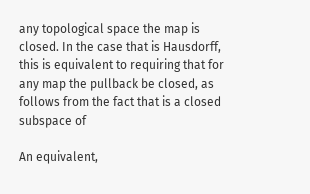any topological space the map is closed. In the case that is Hausdorff, this is equivalent to requiring that for any map the pullback be closed, as follows from the fact that is a closed subspace of

An equivalent,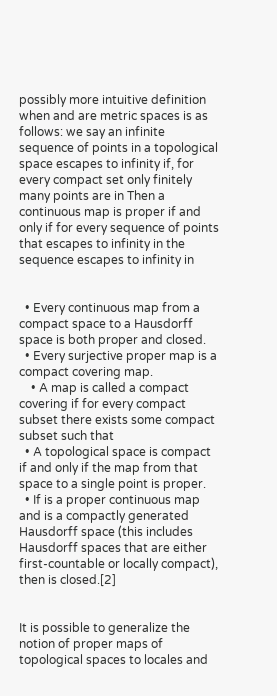possibly more intuitive definition when and are metric spaces is as follows: we say an infinite sequence of points in a topological space escapes to infinity if, for every compact set only finitely many points are in Then a continuous map is proper if and only if for every sequence of points that escapes to infinity in the sequence escapes to infinity in


  • Every continuous map from a compact space to a Hausdorff space is both proper and closed.
  • Every surjective proper map is a compact covering map.
    • A map is called a compact covering if for every compact subset there exists some compact subset such that
  • A topological space is compact if and only if the map from that space to a single point is proper.
  • If is a proper continuous map and is a compactly generated Hausdorff space (this includes Hausdorff spaces that are either first-countable or locally compact), then is closed.[2]


It is possible to generalize the notion of proper maps of topological spaces to locales and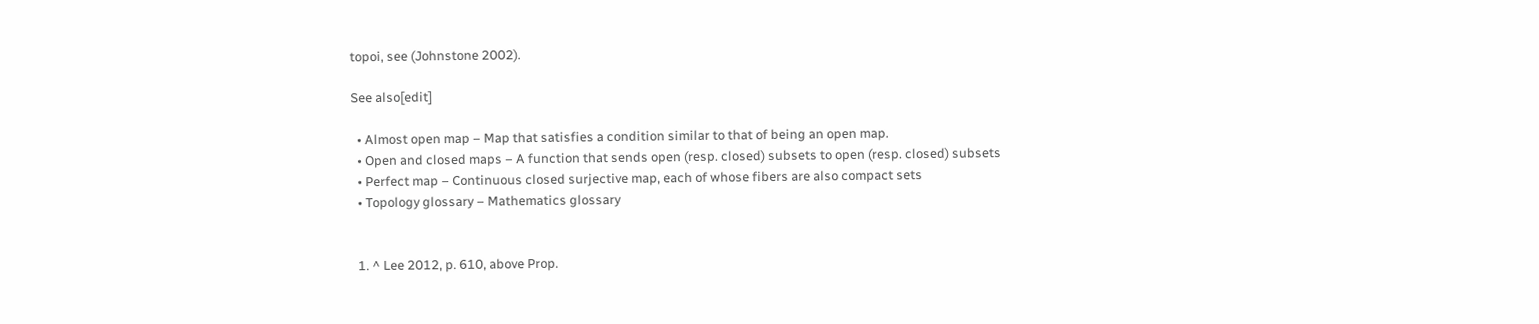topoi, see (Johnstone 2002).

See also[edit]

  • Almost open map – Map that satisfies a condition similar to that of being an open map.
  • Open and closed maps – A function that sends open (resp. closed) subsets to open (resp. closed) subsets
  • Perfect map – Continuous closed surjective map, each of whose fibers are also compact sets
  • Topology glossary – Mathematics glossary


  1. ^ Lee 2012, p. 610, above Prop.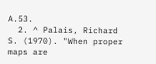A.53.
  2. ^ Palais, Richard S. (1970). "When proper maps are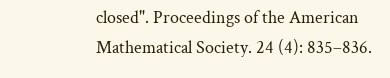closed". Proceedings of the American Mathematical Society. 24 (4): 835–836.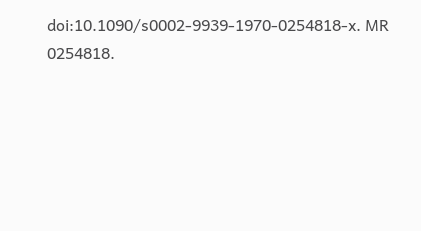doi:10.1090/s0002-9939-1970-0254818-x. MR 0254818.